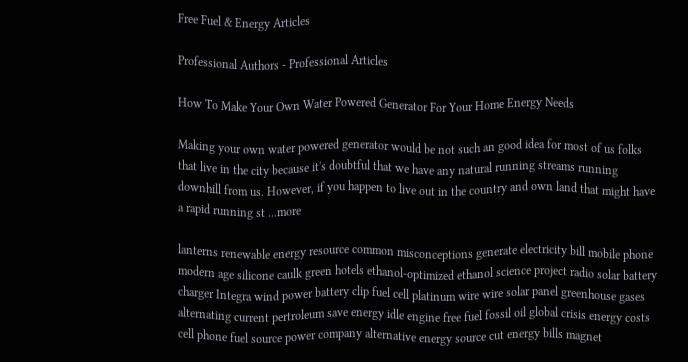Free Fuel & Energy Articles

Professional Authors - Professional Articles

How To Make Your Own Water Powered Generator For Your Home Energy Needs

Making your own water powered generator would be not such an good idea for most of us folks that live in the city because it's doubtful that we have any natural running streams running downhill from us. However, if you happen to live out in the country and own land that might have a rapid running st ...more

lanterns renewable energy resource common misconceptions generate electricity bill mobile phone modern age silicone caulk green hotels ethanol-optimized ethanol science project radio solar battery charger Integra wind power battery clip fuel cell platinum wire wire solar panel greenhouse gases alternating current pertroleum save energy idle engine free fuel fossil oil global crisis energy costs cell phone fuel source power company alternative energy source cut energy bills magnet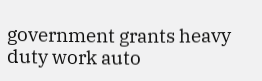government grants heavy duty work auto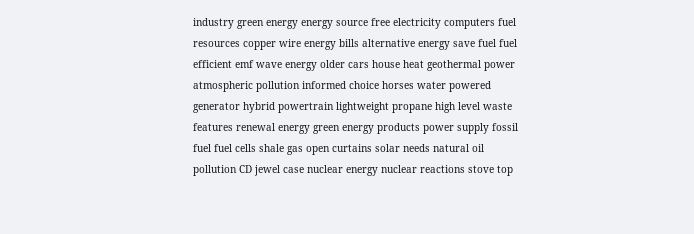industry green energy energy source free electricity computers fuel resources copper wire energy bills alternative energy save fuel fuel efficient emf wave energy older cars house heat geothermal power atmospheric pollution informed choice horses water powered generator hybrid powertrain lightweight propane high level waste features renewal energy green energy products power supply fossil fuel fuel cells shale gas open curtains solar needs natural oil pollution CD jewel case nuclear energy nuclear reactions stove top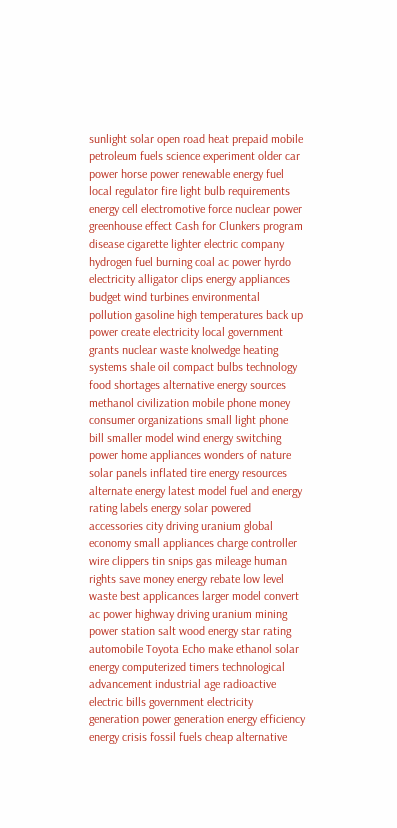sunlight solar open road heat prepaid mobile petroleum fuels science experiment older car power horse power renewable energy fuel local regulator fire light bulb requirements energy cell electromotive force nuclear power greenhouse effect Cash for Clunkers program disease cigarette lighter electric company hydrogen fuel burning coal ac power hyrdo electricity alligator clips energy appliances budget wind turbines environmental pollution gasoline high temperatures back up power create electricity local government grants nuclear waste knolwedge heating systems shale oil compact bulbs technology food shortages alternative energy sources methanol civilization mobile phone money consumer organizations small light phone bill smaller model wind energy switching power home appliances wonders of nature solar panels inflated tire energy resources alternate energy latest model fuel and energy rating labels energy solar powered accessories city driving uranium global economy small appliances charge controller wire clippers tin snips gas mileage human rights save money energy rebate low level waste best applicances larger model convert ac power highway driving uranium mining power station salt wood energy star rating automobile Toyota Echo make ethanol solar energy computerized timers technological advancement industrial age radioactive electric bills government electricity generation power generation energy efficiency energy crisis fossil fuels cheap alternative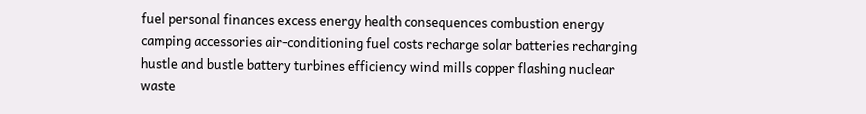fuel personal finances excess energy health consequences combustion energy camping accessories air-conditioning fuel costs recharge solar batteries recharging hustle and bustle battery turbines efficiency wind mills copper flashing nuclear waste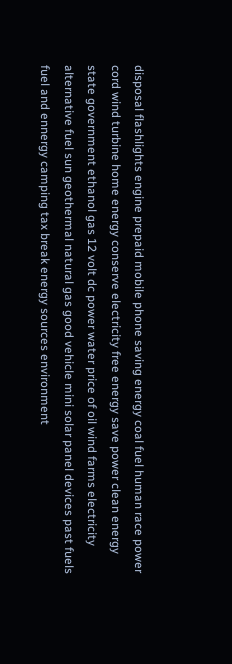disposal flashlights engine prepaid mobile phone saving energy coal fuel human race power cord wind turbine home energy conserve electricity free energy save power clean energy state government ethanol gas 12 volt dc power water price of oil wind farms electricity alternative fuel sun geothermal natural gas good vehicle mini solar panel devices past fuels fuel and ennergy camping tax break energy sources environment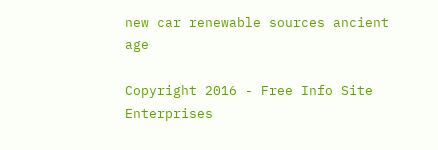new car renewable sources ancient age

Copyright 2016 - Free Info Site Enterprises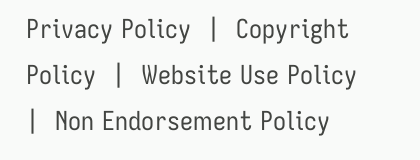Privacy Policy  |  Copyright Policy  |  Website Use Policy  |  Non Endorsement Policy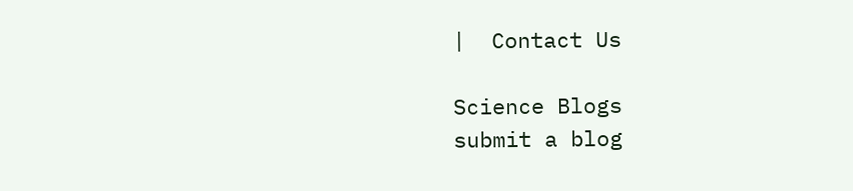|  Contact Us

Science Blogs
submit a blog